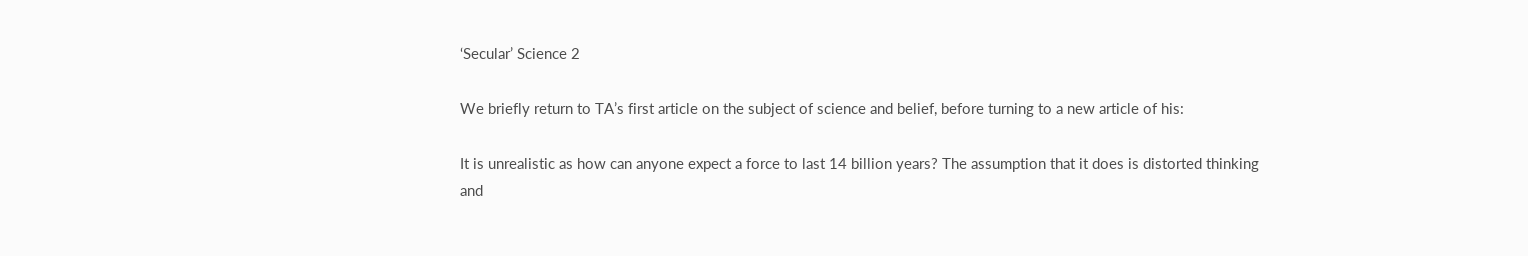‘Secular’ Science 2

We briefly return to TA’s first article on the subject of science and belief, before turning to a new article of his:

It is unrealistic as how can anyone expect a force to last 14 billion years? The assumption that it does is distorted thinking and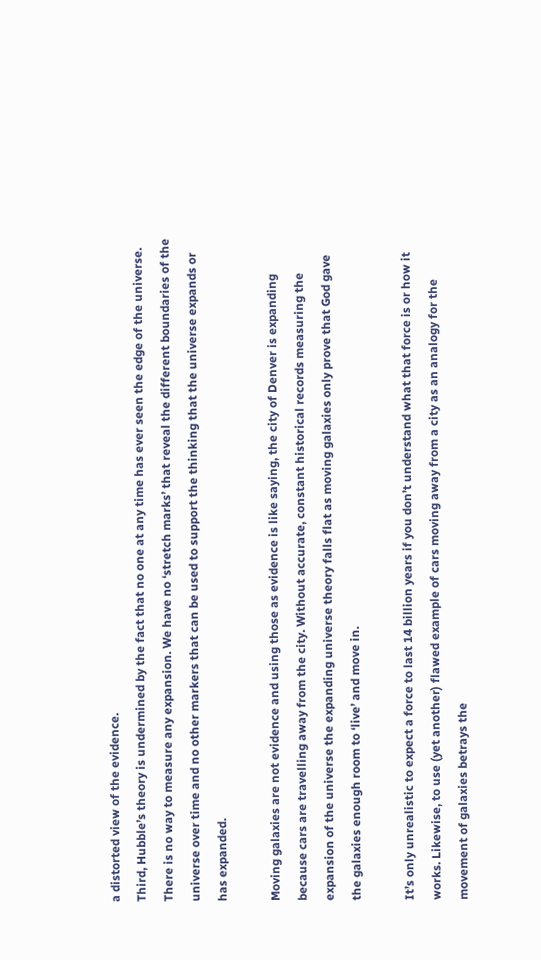a distorted view of the evidence.
Third, Hubble’s theory is undermined by the fact that no one at any time has ever seen the edge of the universe. There is no way to measure any expansion. We have no ‘stretch marks’ that reveal the different boundaries of the universe over time and no other markers that can be used to support the thinking that the universe expands or has expanded.

Moving galaxies are not evidence and using those as evidence is like saying, the city of Denver is expanding because cars are travelling away from the city. Without accurate, constant historical records measuring the expansion of the universe the expanding universe theory falls flat as moving galaxies only prove that God gave the galaxies enough room to ‘live’ and move in.

It’s only unrealistic to expect a force to last 14 billion years if you don’t understand what that force is or how it works. Likewise, to use (yet another) flawed example of cars moving away from a city as an analogy for the movement of galaxies betrays the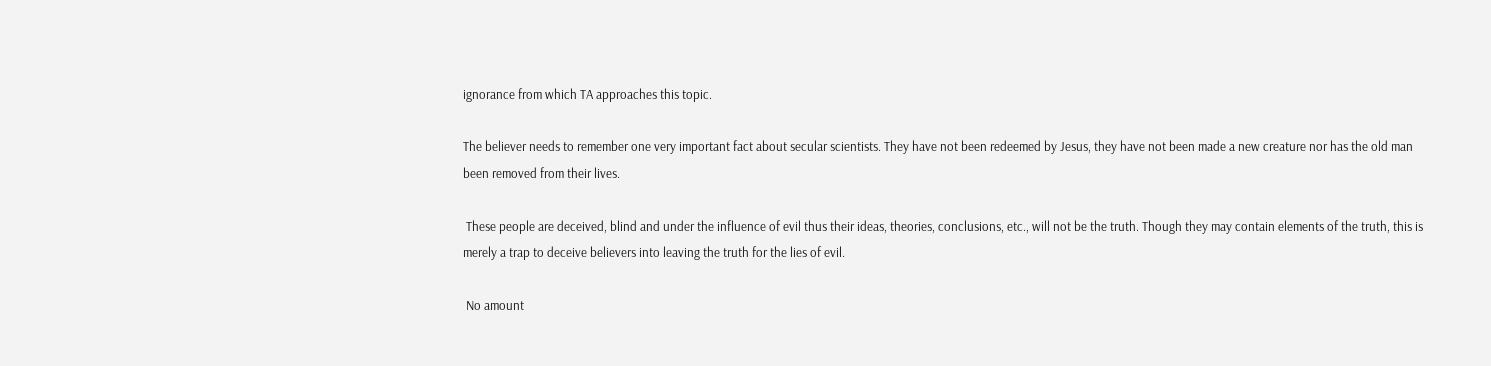ignorance from which TA approaches this topic.

The believer needs to remember one very important fact about secular scientists. They have not been redeemed by Jesus, they have not been made a new creature nor has the old man been removed from their lives.

 These people are deceived, blind and under the influence of evil thus their ideas, theories, conclusions, etc., will not be the truth. Though they may contain elements of the truth, this is merely a trap to deceive believers into leaving the truth for the lies of evil.

 No amount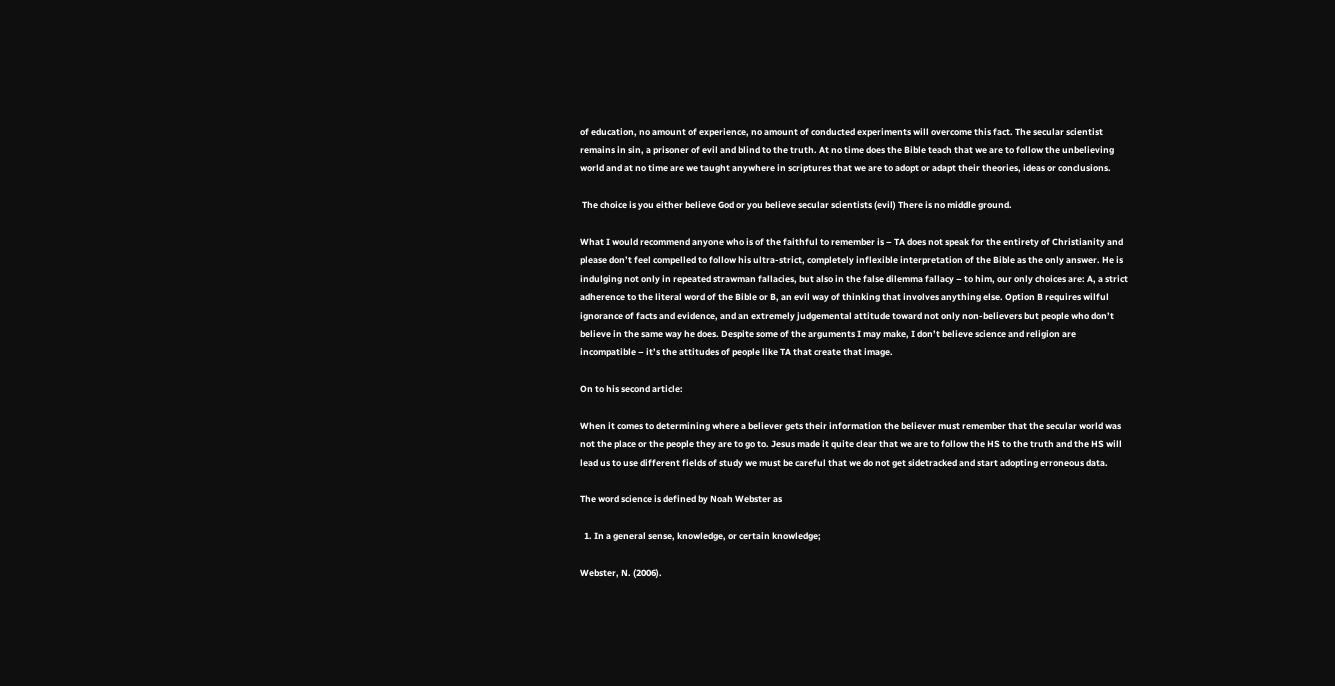of education, no amount of experience, no amount of conducted experiments will overcome this fact. The secular scientist remains in sin, a prisoner of evil and blind to the truth. At no time does the Bible teach that we are to follow the unbelieving world and at no time are we taught anywhere in scriptures that we are to adopt or adapt their theories, ideas or conclusions.

 The choice is you either believe God or you believe secular scientists (evil) There is no middle ground.

What I would recommend anyone who is of the faithful to remember is – TA does not speak for the entirety of Christianity and please don’t feel compelled to follow his ultra-strict, completely inflexible interpretation of the Bible as the only answer. He is indulging not only in repeated strawman fallacies, but also in the false dilemma fallacy – to him, our only choices are: A, a strict adherence to the literal word of the Bible or B, an evil way of thinking that involves anything else. Option B requires wilful ignorance of facts and evidence, and an extremely judgemental attitude toward not only non-believers but people who don’t believe in the same way he does. Despite some of the arguments I may make, I don’t believe science and religion are incompatible – it’s the attitudes of people like TA that create that image.

On to his second article:

When it comes to determining where a believer gets their information the believer must remember that the secular world was not the place or the people they are to go to. Jesus made it quite clear that we are to follow the HS to the truth and the HS will lead us to use different fields of study we must be careful that we do not get sidetracked and start adopting erroneous data.

The word science is defined by Noah Webster as

  1. In a general sense, knowledge, or certain knowledge;

Webster, N. (2006).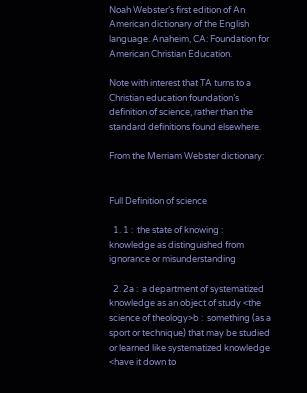Noah Webster’s first edition of An American dictionary of the English language. Anaheim, CA: Foundation for American Christian Education.

Note with interest that TA turns to a Christian education foundation’s definition of science, rather than the standard definitions found elsewhere.

From the Merriam Webster dictionary:


Full Definition of science

  1. 1 :  the state of knowing :  knowledge as distinguished from ignorance or misunderstanding

  2. 2a :  a department of systematized knowledge as an object of study <the science of theology>b :  something (as a sport or technique) that may be studied or learned like systematized knowledge <have it down to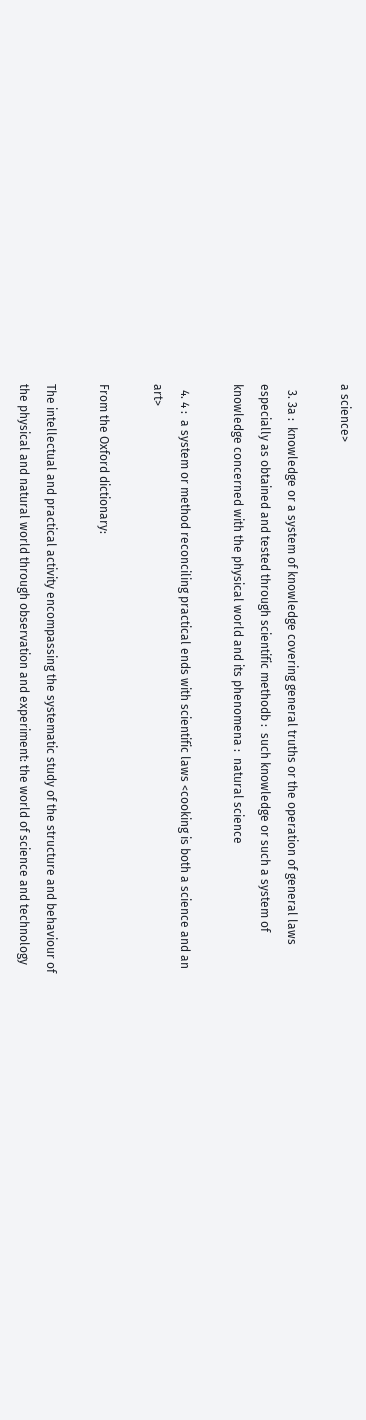a science>

  3. 3a :  knowledge or a system of knowledge covering general truths or the operation of general laws especially as obtained and tested through scientific methodb :  such knowledge or such a system of knowledge concerned with the physical world and its phenomena :  natural science

  4. 4 :  a system or method reconciling practical ends with scientific laws <cooking is both a science and an art>

From the Oxford dictionary:

The intellectual and practical activity encompassing the systematic study of the structure and behaviour of the physical and natural world through observation and experiment: the world of science and technology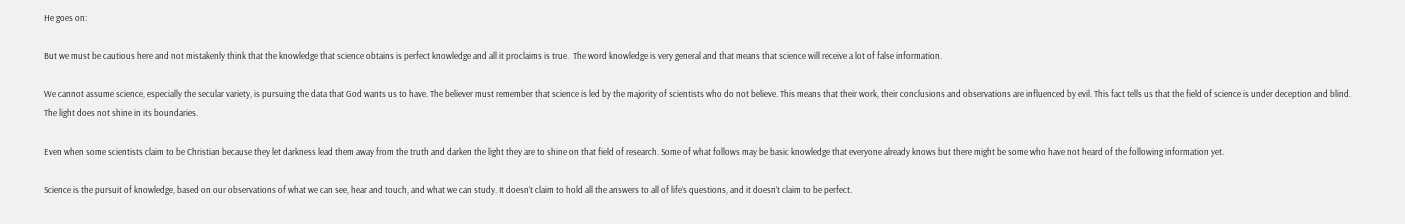He goes on:

But we must be cautious here and not mistakenly think that the knowledge that science obtains is perfect knowledge and all it proclaims is true.  The word knowledge is very general and that means that science will receive a lot of false information.

We cannot assume science, especially the secular variety, is pursuing the data that God wants us to have. The believer must remember that science is led by the majority of scientists who do not believe. This means that their work, their conclusions and observations are influenced by evil. This fact tells us that the field of science is under deception and blind. The light does not shine in its boundaries.

Even when some scientists claim to be Christian because they let darkness lead them away from the truth and darken the light they are to shine on that field of research. Some of what follows may be basic knowledge that everyone already knows but there might be some who have not heard of the following information yet.

Science is the pursuit of knowledge, based on our observations of what we can see, hear and touch, and what we can study. It doesn’t claim to hold all the answers to all of life’s questions, and it doesn’t claim to be perfect.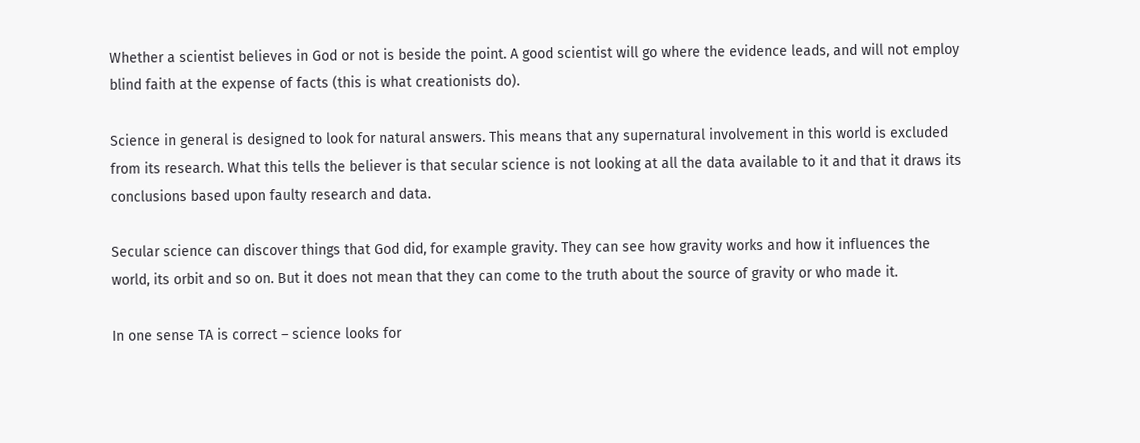Whether a scientist believes in God or not is beside the point. A good scientist will go where the evidence leads, and will not employ blind faith at the expense of facts (this is what creationists do).

Science in general is designed to look for natural answers. This means that any supernatural involvement in this world is excluded from its research. What this tells the believer is that secular science is not looking at all the data available to it and that it draws its conclusions based upon faulty research and data.

Secular science can discover things that God did, for example gravity. They can see how gravity works and how it influences the world, its orbit and so on. But it does not mean that they can come to the truth about the source of gravity or who made it.

In one sense TA is correct – science looks for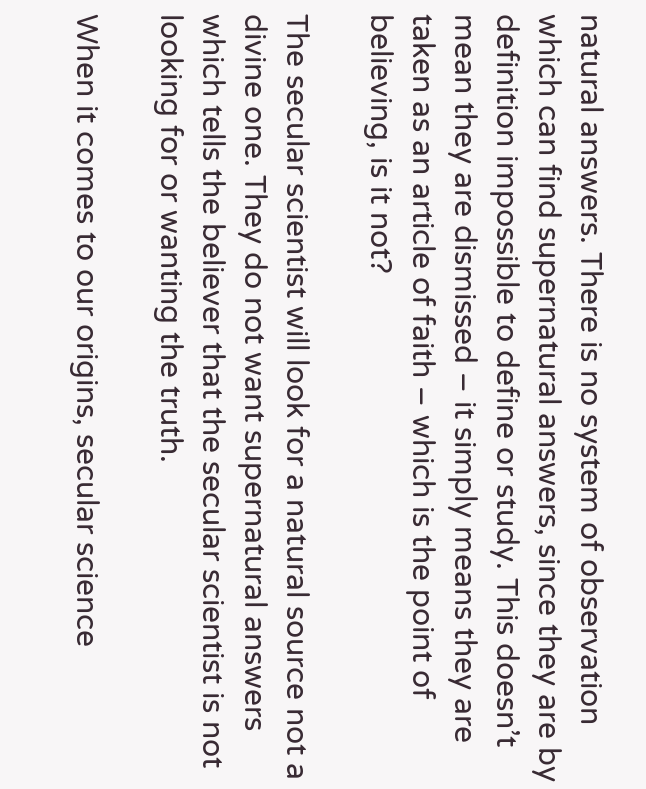natural answers. There is no system of observation which can find supernatural answers, since they are by definition impossible to define or study. This doesn’t mean they are dismissed – it simply means they are taken as an article of faith – which is the point of believing, is it not?

The secular scientist will look for a natural source not a divine one. They do not want supernatural answers which tells the believer that the secular scientist is not looking for or wanting the truth.

When it comes to our origins, secular science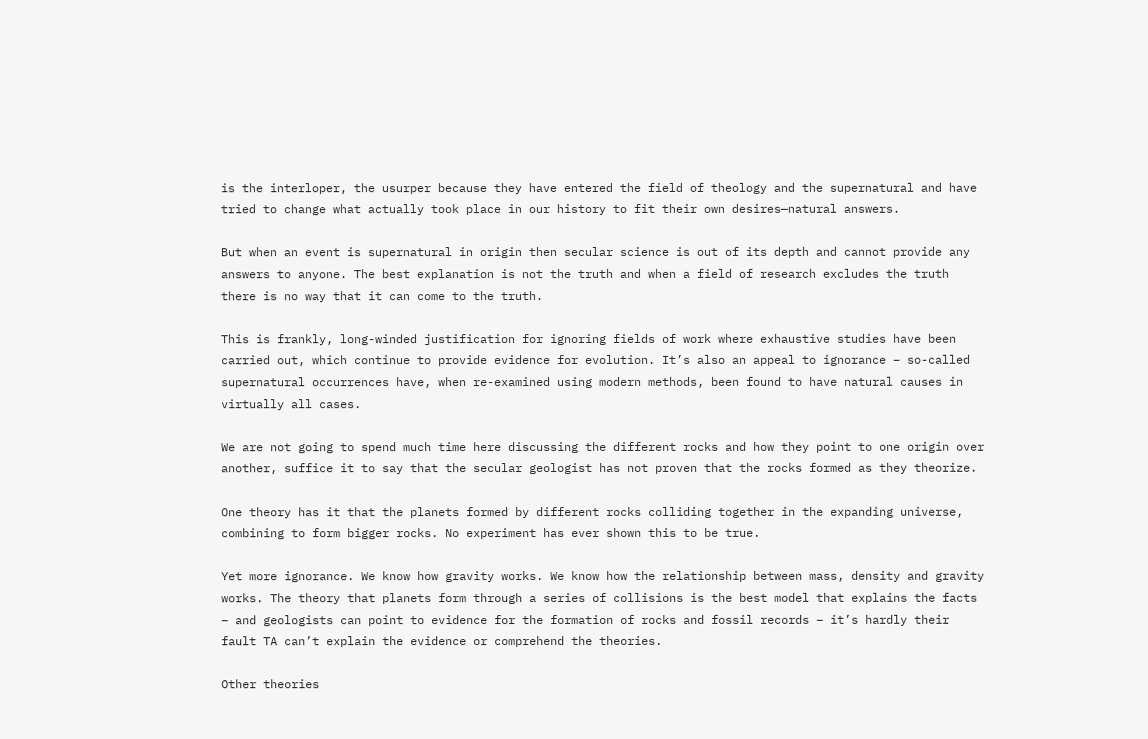is the interloper, the usurper because they have entered the field of theology and the supernatural and have tried to change what actually took place in our history to fit their own desires—natural answers.

But when an event is supernatural in origin then secular science is out of its depth and cannot provide any answers to anyone. The best explanation is not the truth and when a field of research excludes the truth there is no way that it can come to the truth.

This is frankly, long-winded justification for ignoring fields of work where exhaustive studies have been carried out, which continue to provide evidence for evolution. It’s also an appeal to ignorance – so-called supernatural occurrences have, when re-examined using modern methods, been found to have natural causes in virtually all cases.

We are not going to spend much time here discussing the different rocks and how they point to one origin over another, suffice it to say that the secular geologist has not proven that the rocks formed as they theorize.

One theory has it that the planets formed by different rocks colliding together in the expanding universe, combining to form bigger rocks. No experiment has ever shown this to be true.

Yet more ignorance. We know how gravity works. We know how the relationship between mass, density and gravity works. The theory that planets form through a series of collisions is the best model that explains the facts – and geologists can point to evidence for the formation of rocks and fossil records – it’s hardly their fault TA can’t explain the evidence or comprehend the theories.

Other theories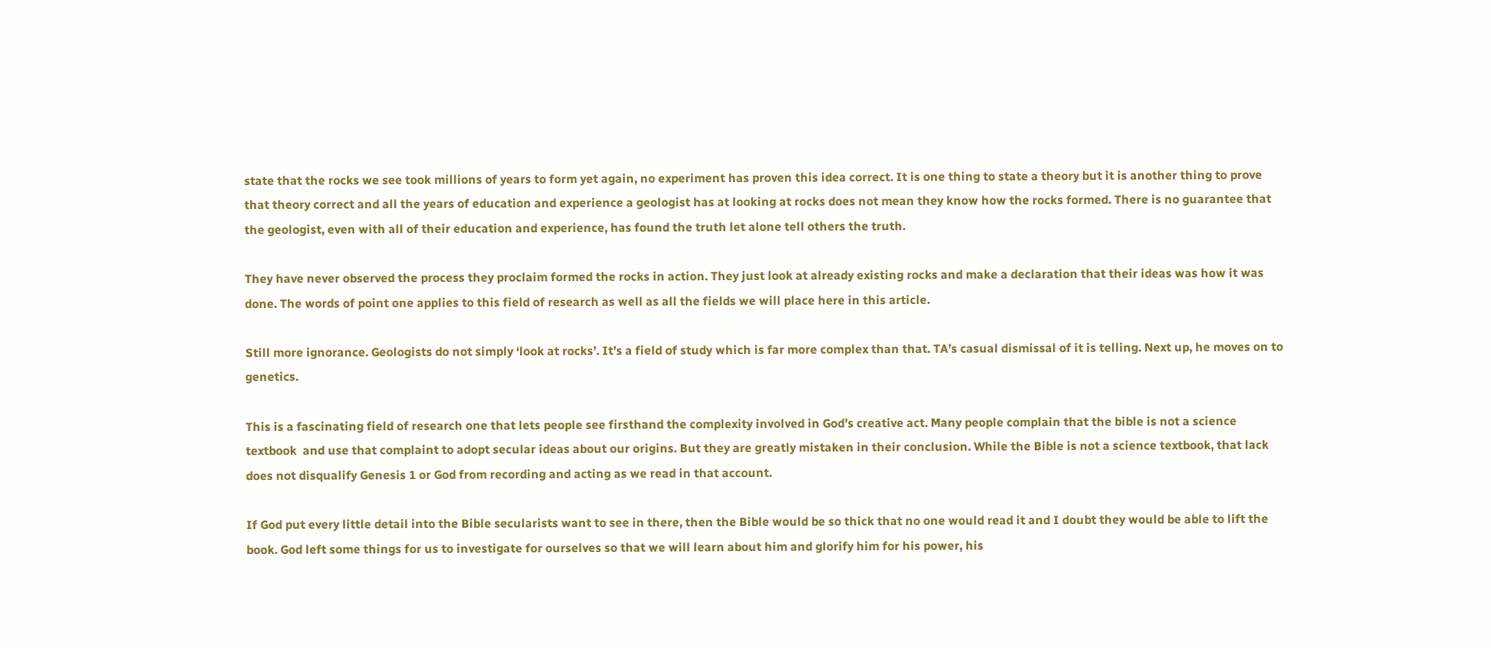state that the rocks we see took millions of years to form yet again, no experiment has proven this idea correct. It is one thing to state a theory but it is another thing to prove that theory correct and all the years of education and experience a geologist has at looking at rocks does not mean they know how the rocks formed. There is no guarantee that the geologist, even with all of their education and experience, has found the truth let alone tell others the truth.

They have never observed the process they proclaim formed the rocks in action. They just look at already existing rocks and make a declaration that their ideas was how it was done. The words of point one applies to this field of research as well as all the fields we will place here in this article.

Still more ignorance. Geologists do not simply ‘look at rocks’. It’s a field of study which is far more complex than that. TA’s casual dismissal of it is telling. Next up, he moves on to genetics.

This is a fascinating field of research one that lets people see firsthand the complexity involved in God’s creative act. Many people complain that the bible is not a science textbook  and use that complaint to adopt secular ideas about our origins. But they are greatly mistaken in their conclusion. While the Bible is not a science textbook, that lack does not disqualify Genesis 1 or God from recording and acting as we read in that account.

If God put every little detail into the Bible secularists want to see in there, then the Bible would be so thick that no one would read it and I doubt they would be able to lift the book. God left some things for us to investigate for ourselves so that we will learn about him and glorify him for his power, his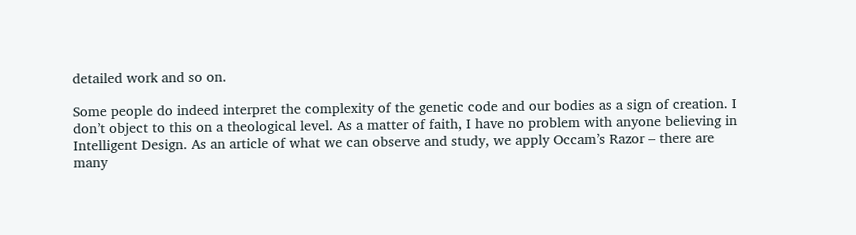detailed work and so on.

Some people do indeed interpret the complexity of the genetic code and our bodies as a sign of creation. I don’t object to this on a theological level. As a matter of faith, I have no problem with anyone believing in Intelligent Design. As an article of what we can observe and study, we apply Occam’s Razor – there are many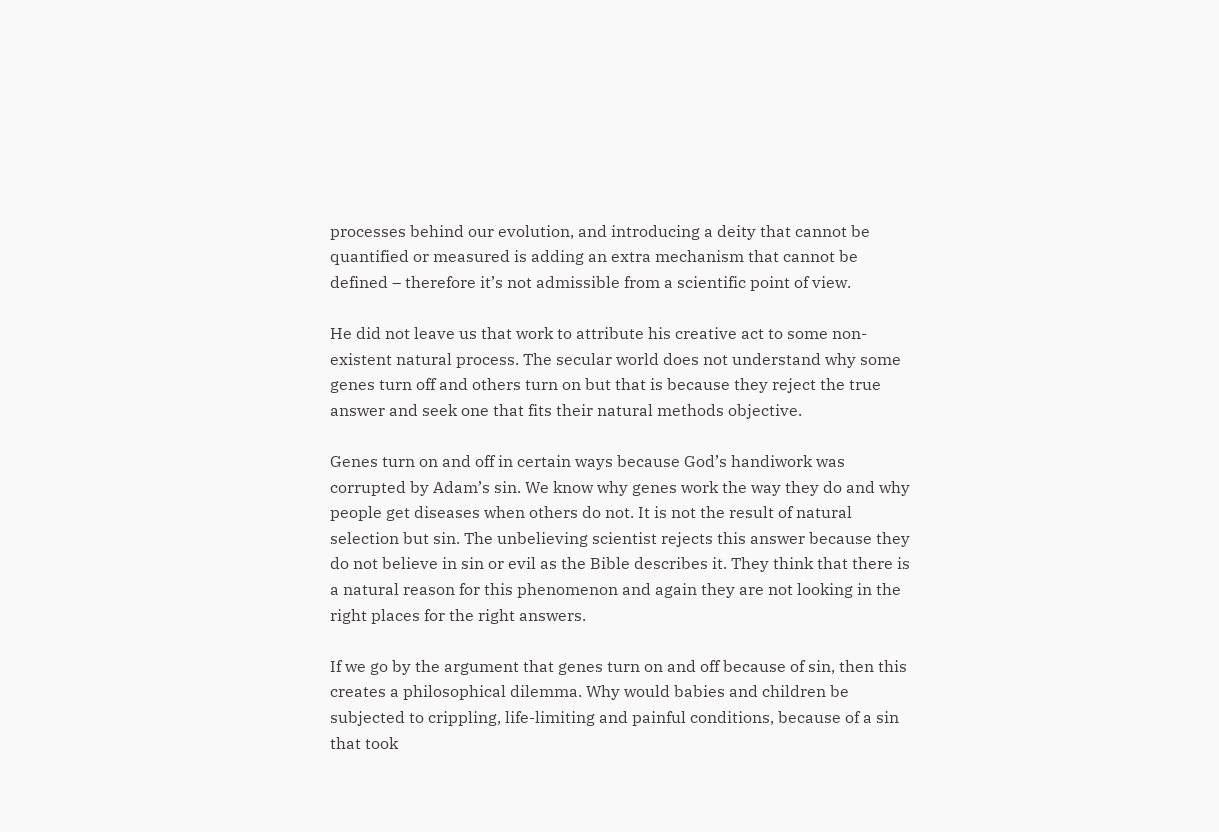processes behind our evolution, and introducing a deity that cannot be quantified or measured is adding an extra mechanism that cannot be defined – therefore it’s not admissible from a scientific point of view.

He did not leave us that work to attribute his creative act to some non-existent natural process. The secular world does not understand why some genes turn off and others turn on but that is because they reject the true answer and seek one that fits their natural methods objective.

Genes turn on and off in certain ways because God’s handiwork was corrupted by Adam’s sin. We know why genes work the way they do and why people get diseases when others do not. It is not the result of natural selection but sin. The unbelieving scientist rejects this answer because they do not believe in sin or evil as the Bible describes it. They think that there is a natural reason for this phenomenon and again they are not looking in the right places for the right answers.

If we go by the argument that genes turn on and off because of sin, then this creates a philosophical dilemma. Why would babies and children be subjected to crippling, life-limiting and painful conditions, because of a sin that took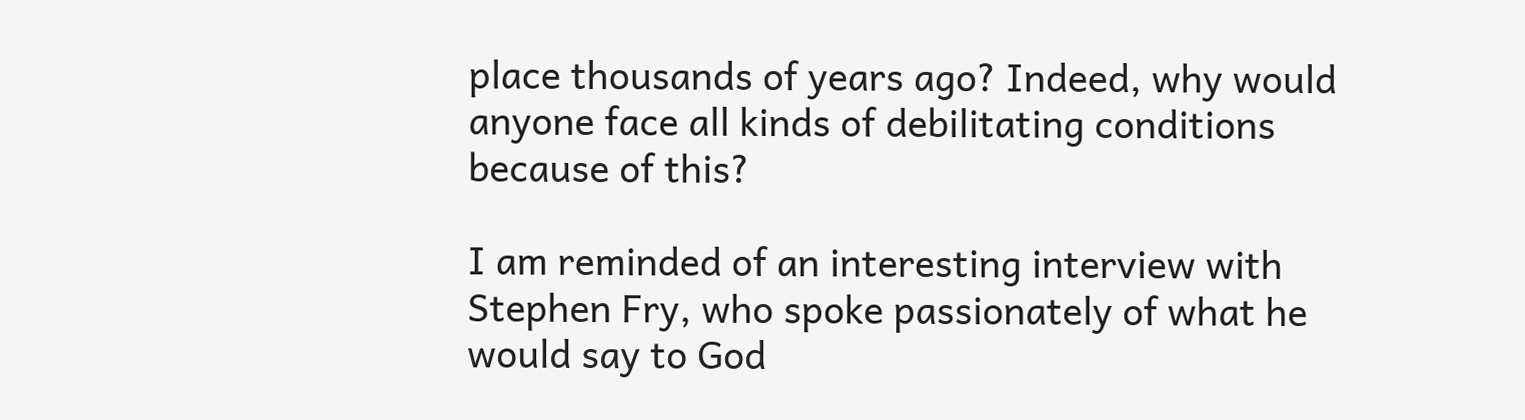place thousands of years ago? Indeed, why would anyone face all kinds of debilitating conditions because of this?

I am reminded of an interesting interview with Stephen Fry, who spoke passionately of what he would say to God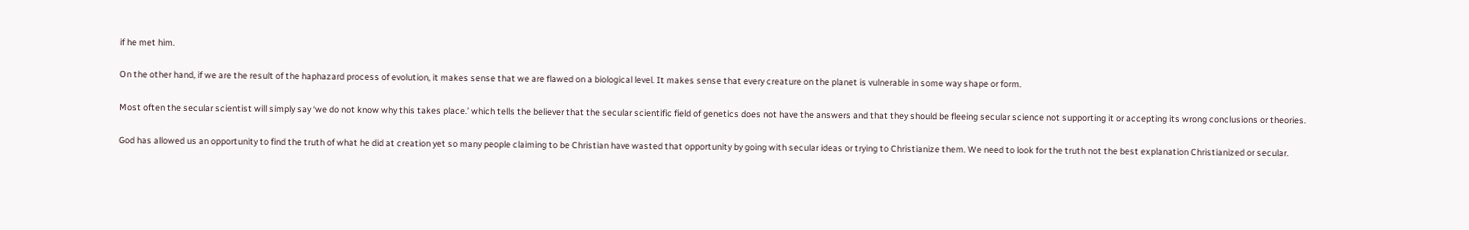if he met him.

On the other hand, if we are the result of the haphazard process of evolution, it makes sense that we are flawed on a biological level. It makes sense that every creature on the planet is vulnerable in some way shape or form.

Most often the secular scientist will simply say ‘we do not know why this takes place.’ which tells the believer that the secular scientific field of genetics does not have the answers and that they should be fleeing secular science not supporting it or accepting its wrong conclusions or theories.

God has allowed us an opportunity to find the truth of what he did at creation yet so many people claiming to be Christian have wasted that opportunity by going with secular ideas or trying to Christianize them. We need to look for the truth not the best explanation Christianized or secular.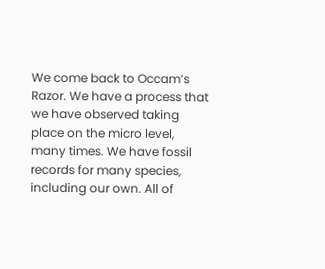We come back to Occam’s Razor. We have a process that we have observed taking place on the micro level, many times. We have fossil records for many species, including our own. All of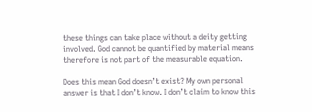these things can take place without a deity getting involved. God cannot be quantified by material means therefore is not part of the measurable equation.

Does this mean God doesn’t exist? My own personal answer is that I don’t know. I don’t claim to know this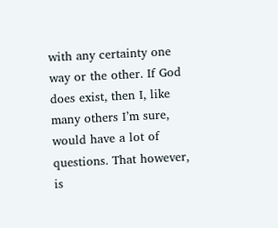with any certainty one way or the other. If God does exist, then I, like many others I’m sure, would have a lot of questions. That however, is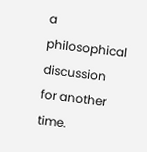a philosophical discussion for another time.